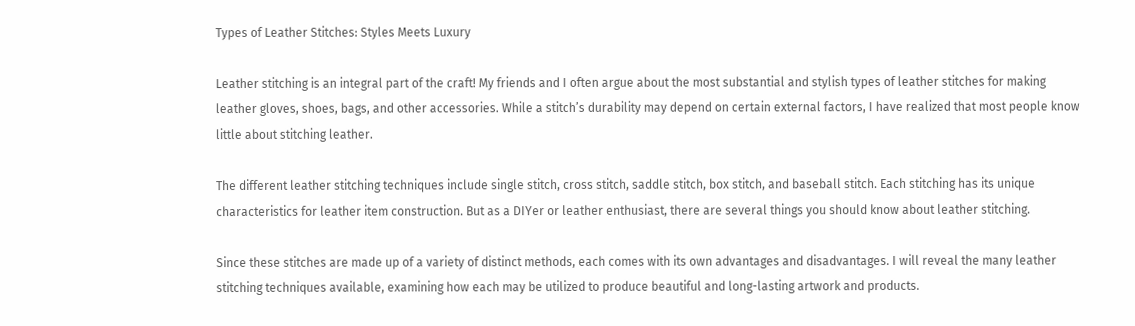Types of Leather Stitches: Styles Meets Luxury

Leather stitching is an integral part of the craft! My friends and I often argue about the most substantial and stylish types of leather stitches for making leather gloves, shoes, bags, and other accessories. While a stitch’s durability may depend on certain external factors, I have realized that most people know little about stitching leather.

The different leather stitching techniques include single stitch, cross stitch, saddle stitch, box stitch, and baseball stitch. Each stitching has its unique characteristics for leather item construction. But as a DIYer or leather enthusiast, there are several things you should know about leather stitching.

Since these stitches are made up of a variety of distinct methods, each comes with its own advantages and disadvantages. I will reveal the many leather stitching techniques available, examining how each may be utilized to produce beautiful and long-lasting artwork and products.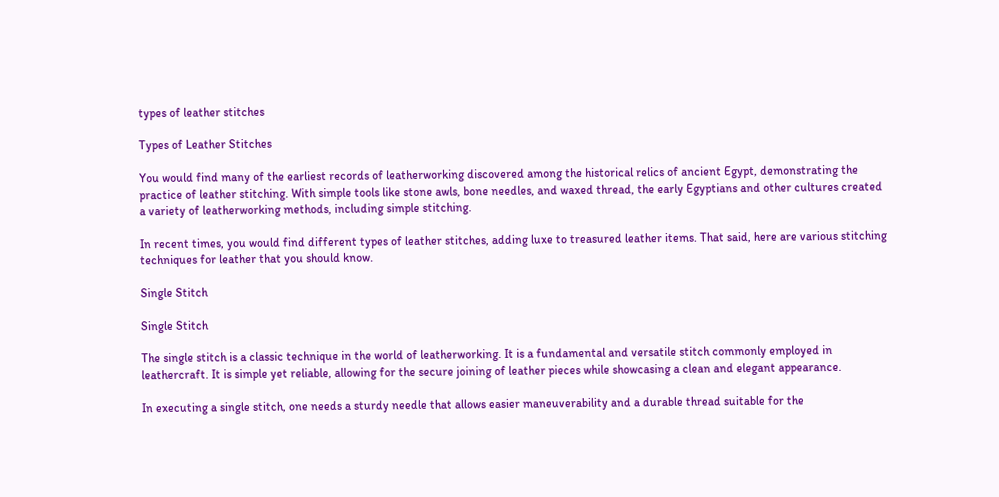types of leather stitches

Types of Leather Stitches

You would find many of the earliest records of leatherworking discovered among the historical relics of ancient Egypt, demonstrating the practice of leather stitching. With simple tools like stone awls, bone needles, and waxed thread, the early Egyptians and other cultures created a variety of leatherworking methods, including simple stitching.

In recent times, you would find different types of leather stitches, adding luxe to treasured leather items. That said, here are various stitching techniques for leather that you should know.

Single Stitch

Single Stitch

The single stitch is a classic technique in the world of leatherworking. It is a fundamental and versatile stitch commonly employed in leathercraft. It is simple yet reliable, allowing for the secure joining of leather pieces while showcasing a clean and elegant appearance.

In executing a single stitch, one needs a sturdy needle that allows easier maneuverability and a durable thread suitable for the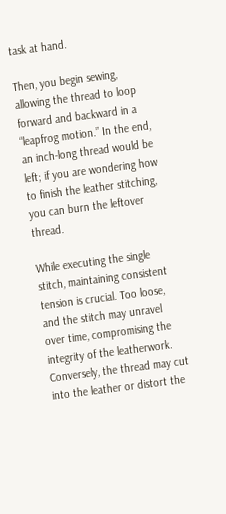task at hand.

Then, you begin sewing, allowing the thread to loop forward and backward in a “leapfrog motion.” In the end, an inch-long thread would be left; if you are wondering how to finish the leather stitching, you can burn the leftover thread.

While executing the single stitch, maintaining consistent tension is crucial. Too loose, and the stitch may unravel over time, compromising the integrity of the leatherwork. Conversely, the thread may cut into the leather or distort the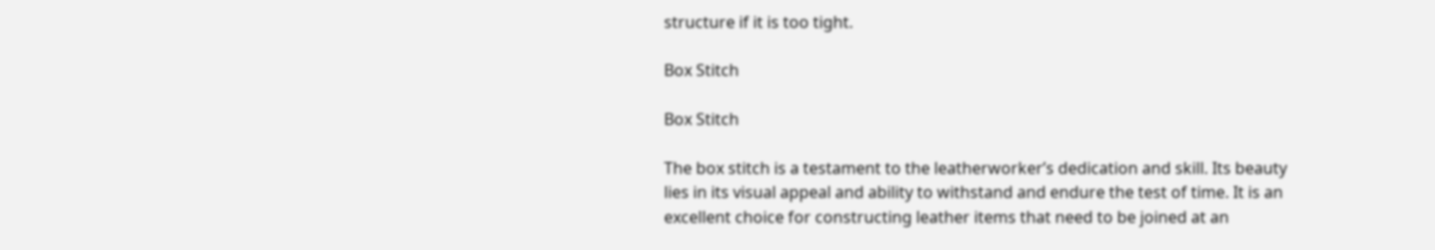structure if it is too tight.

Box Stitch

Box Stitch

The box stitch is a testament to the leatherworker’s dedication and skill. Its beauty lies in its visual appeal and ability to withstand and endure the test of time. It is an excellent choice for constructing leather items that need to be joined at an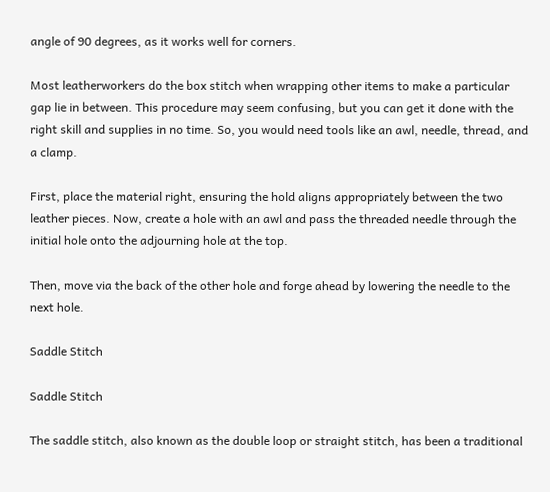angle of 90 degrees, as it works well for corners.

Most leatherworkers do the box stitch when wrapping other items to make a particular gap lie in between. This procedure may seem confusing, but you can get it done with the right skill and supplies in no time. So, you would need tools like an awl, needle, thread, and a clamp.

First, place the material right, ensuring the hold aligns appropriately between the two leather pieces. Now, create a hole with an awl and pass the threaded needle through the initial hole onto the adjourning hole at the top.

Then, move via the back of the other hole and forge ahead by lowering the needle to the next hole.

Saddle Stitch

Saddle Stitch

The saddle stitch, also known as the double loop or straight stitch, has been a traditional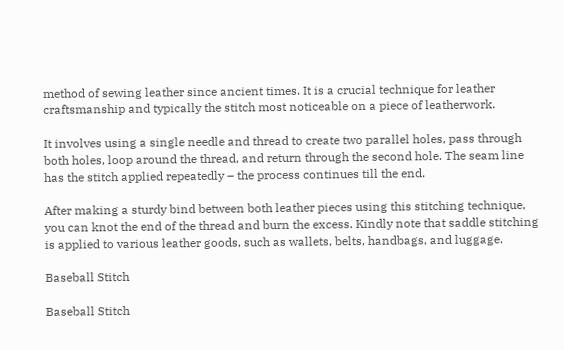method of sewing leather since ancient times. It is a crucial technique for leather craftsmanship and typically the stitch most noticeable on a piece of leatherwork.

It involves using a single needle and thread to create two parallel holes, pass through both holes, loop around the thread, and return through the second hole. The seam line has the stitch applied repeatedly – the process continues till the end.

After making a sturdy bind between both leather pieces using this stitching technique, you can knot the end of the thread and burn the excess. Kindly note that saddle stitching is applied to various leather goods, such as wallets, belts, handbags, and luggage.

Baseball Stitch

Baseball Stitch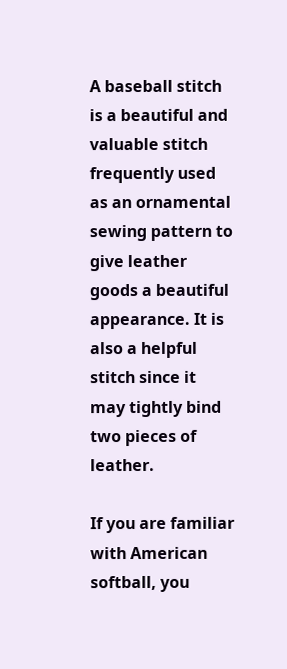A baseball stitch is a beautiful and valuable stitch frequently used as an ornamental sewing pattern to give leather goods a beautiful appearance. It is also a helpful stitch since it may tightly bind two pieces of leather.

If you are familiar with American softball, you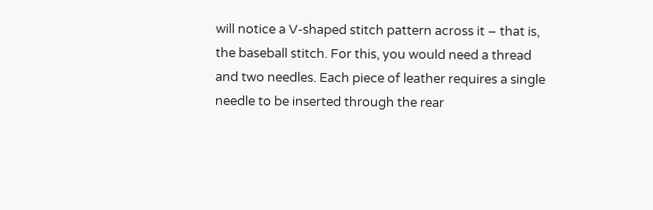will notice a V-shaped stitch pattern across it – that is, the baseball stitch. For this, you would need a thread and two needles. Each piece of leather requires a single needle to be inserted through the rear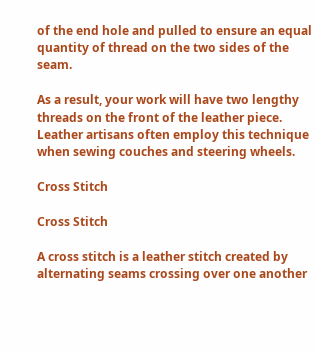of the end hole and pulled to ensure an equal quantity of thread on the two sides of the seam.

As a result, your work will have two lengthy threads on the front of the leather piece. Leather artisans often employ this technique when sewing couches and steering wheels.

Cross Stitch

Cross Stitch

A cross stitch is a leather stitch created by alternating seams crossing over one another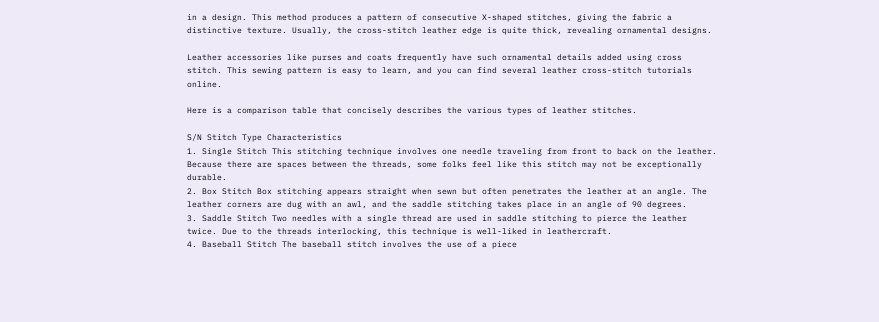in a design. This method produces a pattern of consecutive X-shaped stitches, giving the fabric a distinctive texture. Usually, the cross-stitch leather edge is quite thick, revealing ornamental designs.

Leather accessories like purses and coats frequently have such ornamental details added using cross stitch. This sewing pattern is easy to learn, and you can find several leather cross-stitch tutorials online.

Here is a comparison table that concisely describes the various types of leather stitches.

S/N Stitch Type Characteristics
1. Single Stitch This stitching technique involves one needle traveling from front to back on the leather. Because there are spaces between the threads, some folks feel like this stitch may not be exceptionally durable.
2. Box Stitch Box stitching appears straight when sewn but often penetrates the leather at an angle. The leather corners are dug with an awl, and the saddle stitching takes place in an angle of 90 degrees.
3. Saddle Stitch Two needles with a single thread are used in saddle stitching to pierce the leather twice. Due to the threads interlocking, this technique is well-liked in leathercraft.
4. Baseball Stitch The baseball stitch involves the use of a piece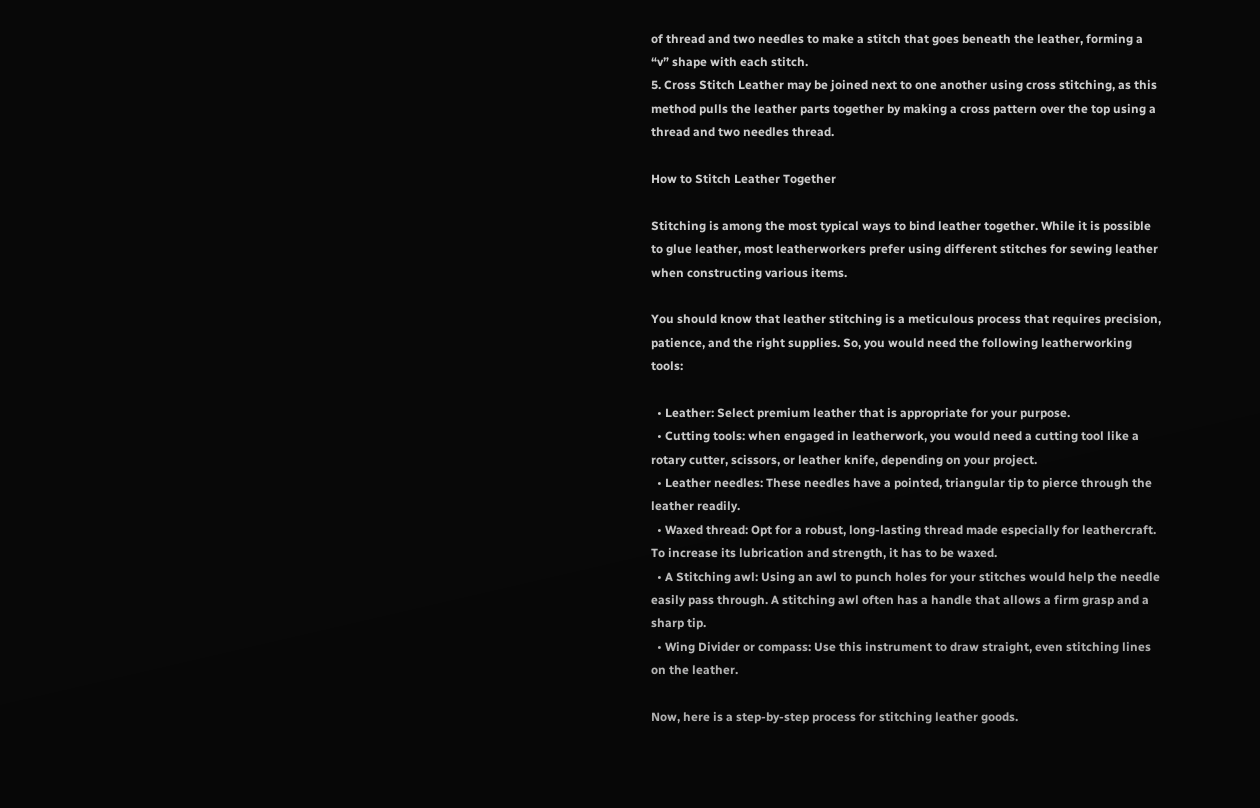of thread and two needles to make a stitch that goes beneath the leather, forming a “v” shape with each stitch.
5. Cross Stitch Leather may be joined next to one another using cross stitching, as this method pulls the leather parts together by making a cross pattern over the top using a thread and two needles thread.

How to Stitch Leather Together

Stitching is among the most typical ways to bind leather together. While it is possible to glue leather, most leatherworkers prefer using different stitches for sewing leather when constructing various items.

You should know that leather stitching is a meticulous process that requires precision, patience, and the right supplies. So, you would need the following leatherworking tools:

  • Leather: Select premium leather that is appropriate for your purpose.
  • Cutting tools: when engaged in leatherwork, you would need a cutting tool like a rotary cutter, scissors, or leather knife, depending on your project.
  • Leather needles: These needles have a pointed, triangular tip to pierce through the leather readily.
  • Waxed thread: Opt for a robust, long-lasting thread made especially for leathercraft. To increase its lubrication and strength, it has to be waxed.
  • A Stitching awl: Using an awl to punch holes for your stitches would help the needle easily pass through. A stitching awl often has a handle that allows a firm grasp and a sharp tip.
  • Wing Divider or compass: Use this instrument to draw straight, even stitching lines on the leather.

Now, here is a step-by-step process for stitching leather goods.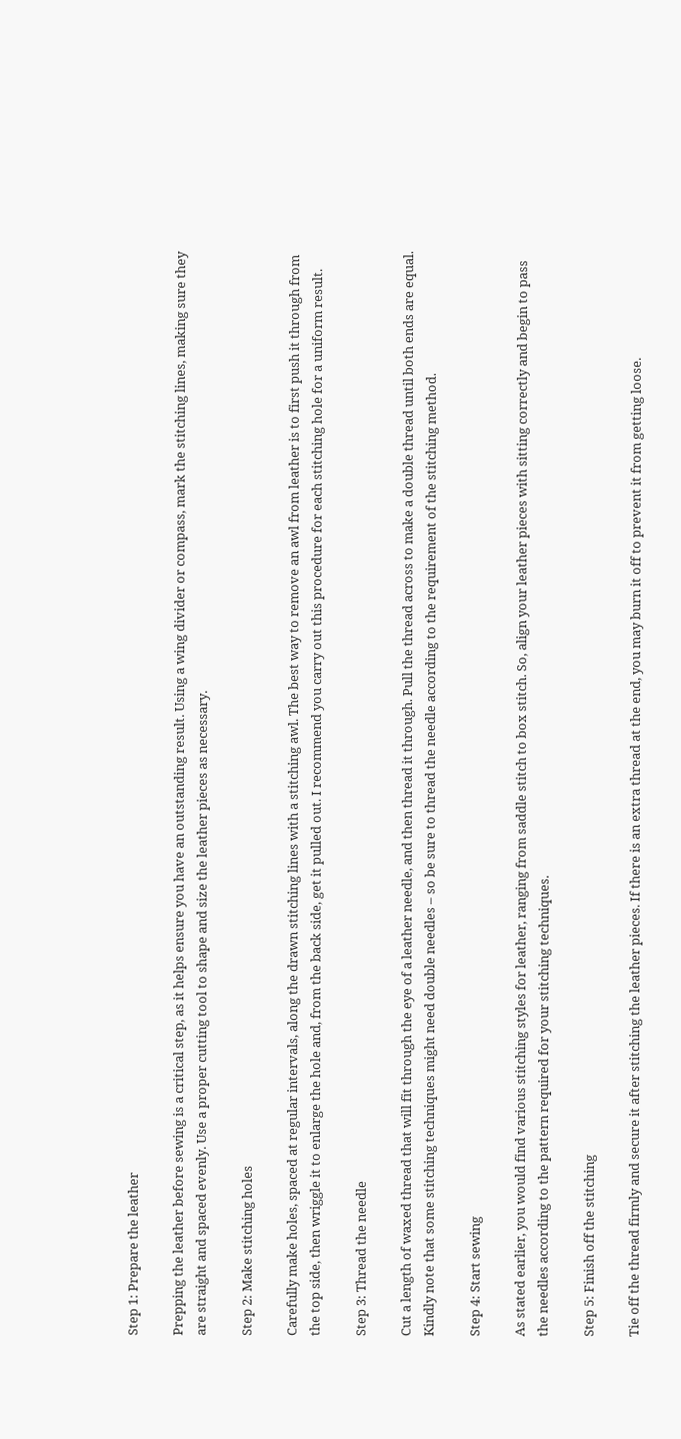Step 1: Prepare the leather

Prepping the leather before sewing is a critical step, as it helps ensure you have an outstanding result. Using a wing divider or compass, mark the stitching lines, making sure they are straight and spaced evenly. Use a proper cutting tool to shape and size the leather pieces as necessary.

Step 2: Make stitching holes

Carefully make holes, spaced at regular intervals, along the drawn stitching lines with a stitching awl. The best way to remove an awl from leather is to first push it through from the top side, then wriggle it to enlarge the hole and, from the back side, get it pulled out. I recommend you carry out this procedure for each stitching hole for a uniform result.

Step 3: Thread the needle

Cut a length of waxed thread that will fit through the eye of a leather needle, and then thread it through. Pull the thread across to make a double thread until both ends are equal. Kindly note that some stitching techniques might need double needles – so be sure to thread the needle according to the requirement of the stitching method.

Step 4: Start sewing

As stated earlier, you would find various stitching styles for leather, ranging from saddle stitch to box stitch. So, align your leather pieces with sitting correctly and begin to pass the needles according to the pattern required for your stitching techniques.

Step 5: Finish off the stitching

Tie off the thread firmly and secure it after stitching the leather pieces. If there is an extra thread at the end, you may burn it off to prevent it from getting loose.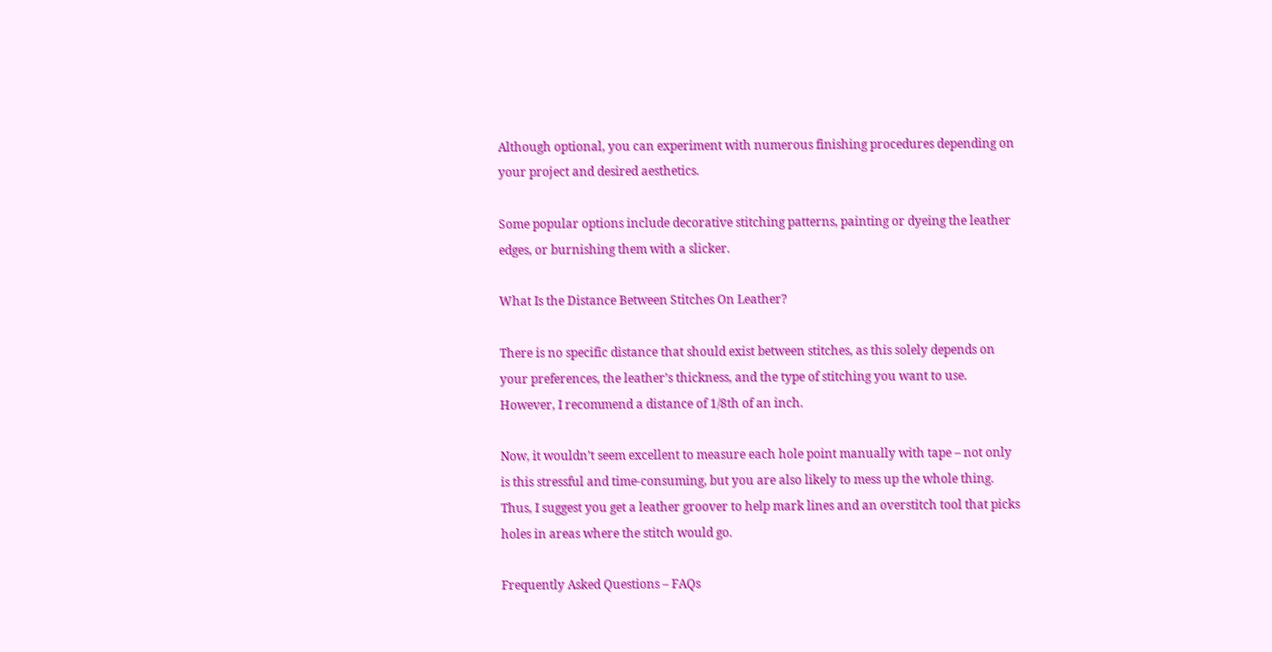Although optional, you can experiment with numerous finishing procedures depending on your project and desired aesthetics.

Some popular options include decorative stitching patterns, painting or dyeing the leather edges, or burnishing them with a slicker.

What Is the Distance Between Stitches On Leather?

There is no specific distance that should exist between stitches, as this solely depends on your preferences, the leather’s thickness, and the type of stitching you want to use. However, I recommend a distance of 1/8th of an inch.

Now, it wouldn’t seem excellent to measure each hole point manually with tape – not only is this stressful and time-consuming, but you are also likely to mess up the whole thing. Thus, I suggest you get a leather groover to help mark lines and an overstitch tool that picks holes in areas where the stitch would go.

Frequently Asked Questions – FAQs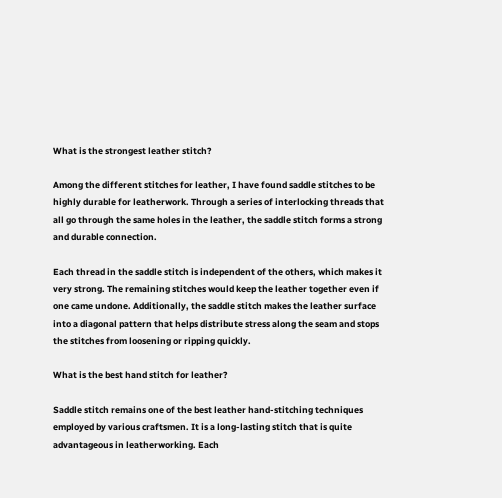What is the strongest leather stitch?

Among the different stitches for leather, I have found saddle stitches to be highly durable for leatherwork. Through a series of interlocking threads that all go through the same holes in the leather, the saddle stitch forms a strong and durable connection.

Each thread in the saddle stitch is independent of the others, which makes it very strong. The remaining stitches would keep the leather together even if one came undone. Additionally, the saddle stitch makes the leather surface into a diagonal pattern that helps distribute stress along the seam and stops the stitches from loosening or ripping quickly.

What is the best hand stitch for leather?

Saddle stitch remains one of the best leather hand-stitching techniques employed by various craftsmen. It is a long-lasting stitch that is quite advantageous in leatherworking. Each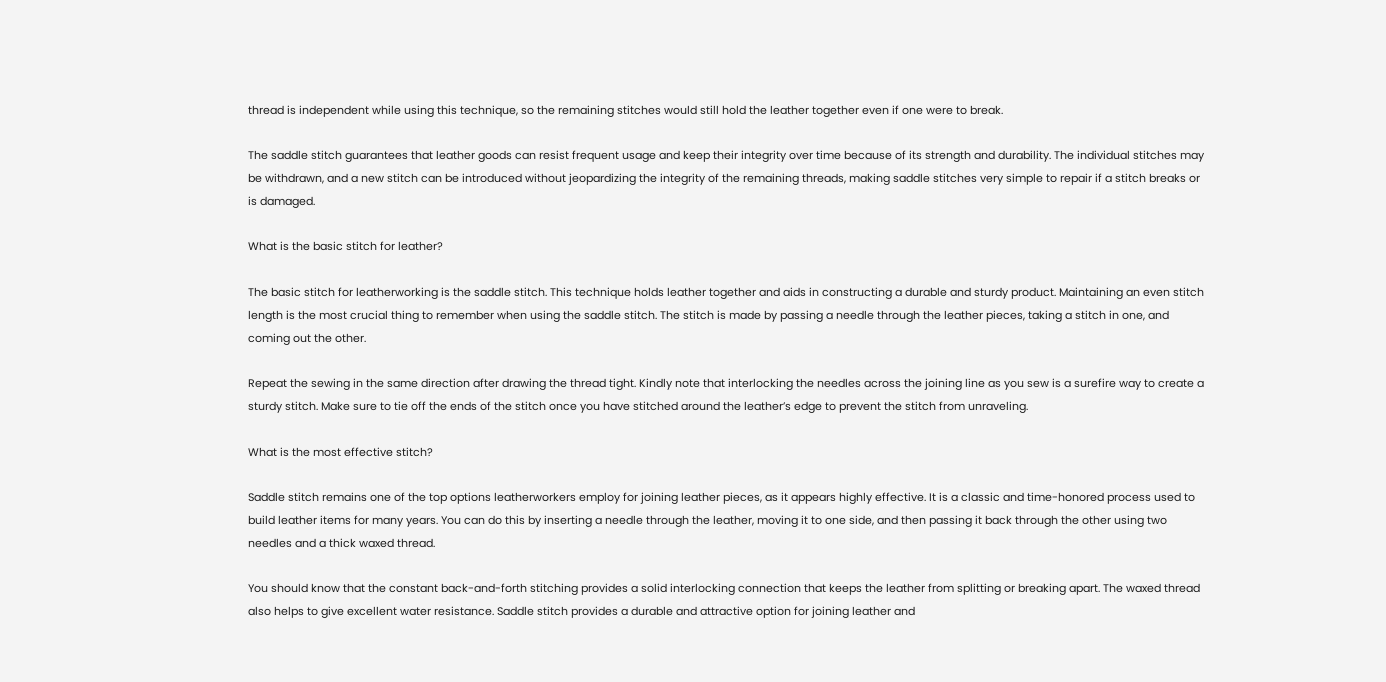thread is independent while using this technique, so the remaining stitches would still hold the leather together even if one were to break.

The saddle stitch guarantees that leather goods can resist frequent usage and keep their integrity over time because of its strength and durability. The individual stitches may be withdrawn, and a new stitch can be introduced without jeopardizing the integrity of the remaining threads, making saddle stitches very simple to repair if a stitch breaks or is damaged.

What is the basic stitch for leather?

The basic stitch for leatherworking is the saddle stitch. This technique holds leather together and aids in constructing a durable and sturdy product. Maintaining an even stitch length is the most crucial thing to remember when using the saddle stitch. The stitch is made by passing a needle through the leather pieces, taking a stitch in one, and coming out the other.

Repeat the sewing in the same direction after drawing the thread tight. Kindly note that interlocking the needles across the joining line as you sew is a surefire way to create a sturdy stitch. Make sure to tie off the ends of the stitch once you have stitched around the leather’s edge to prevent the stitch from unraveling.

What is the most effective stitch?

Saddle stitch remains one of the top options leatherworkers employ for joining leather pieces, as it appears highly effective. It is a classic and time-honored process used to build leather items for many years. You can do this by inserting a needle through the leather, moving it to one side, and then passing it back through the other using two needles and a thick waxed thread.

You should know that the constant back-and-forth stitching provides a solid interlocking connection that keeps the leather from splitting or breaking apart. The waxed thread also helps to give excellent water resistance. Saddle stitch provides a durable and attractive option for joining leather and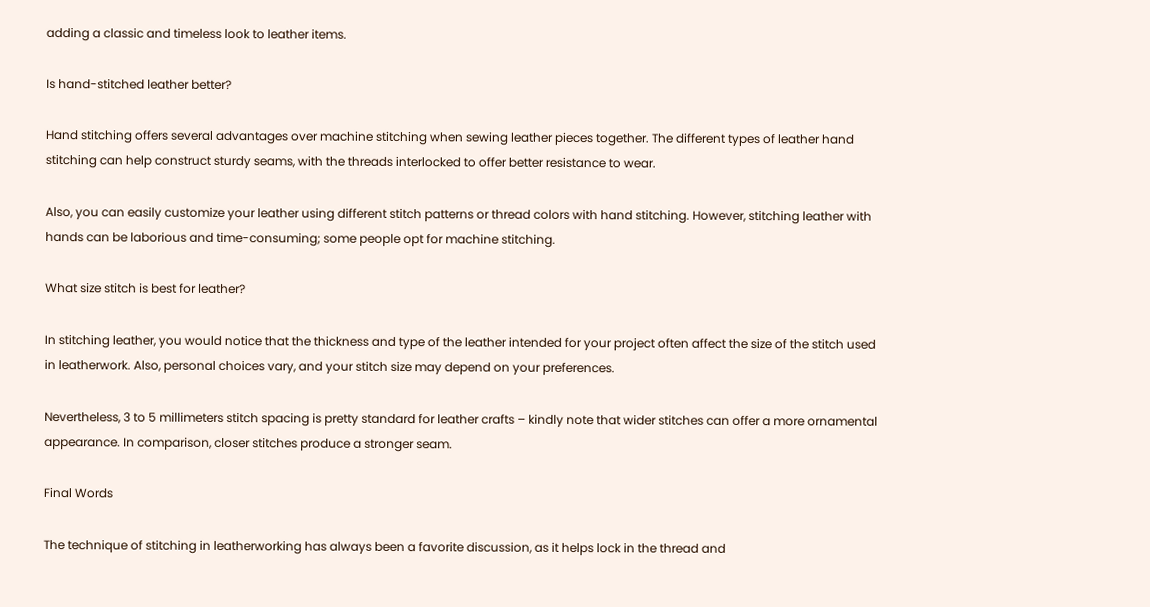adding a classic and timeless look to leather items.

Is hand-stitched leather better?

Hand stitching offers several advantages over machine stitching when sewing leather pieces together. The different types of leather hand stitching can help construct sturdy seams, with the threads interlocked to offer better resistance to wear.

Also, you can easily customize your leather using different stitch patterns or thread colors with hand stitching. However, stitching leather with hands can be laborious and time-consuming; some people opt for machine stitching.

What size stitch is best for leather?

In stitching leather, you would notice that the thickness and type of the leather intended for your project often affect the size of the stitch used in leatherwork. Also, personal choices vary, and your stitch size may depend on your preferences.

Nevertheless, 3 to 5 millimeters stitch spacing is pretty standard for leather crafts – kindly note that wider stitches can offer a more ornamental appearance. In comparison, closer stitches produce a stronger seam.

Final Words

The technique of stitching in leatherworking has always been a favorite discussion, as it helps lock in the thread and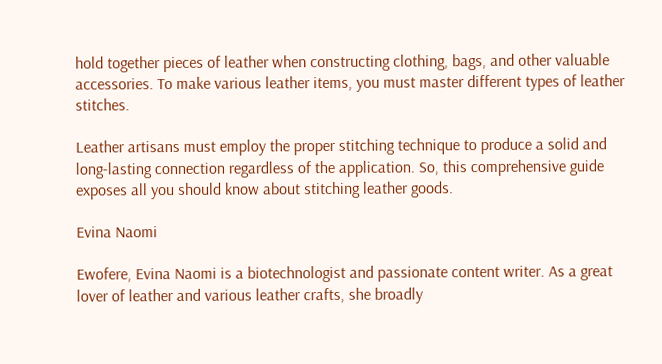hold together pieces of leather when constructing clothing, bags, and other valuable accessories. To make various leather items, you must master different types of leather stitches.

Leather artisans must employ the proper stitching technique to produce a solid and long-lasting connection regardless of the application. So, this comprehensive guide exposes all you should know about stitching leather goods.

Evina Naomi

Ewofere, Evina Naomi is a biotechnologist and passionate content writer. As a great lover of leather and various leather crafts, she broadly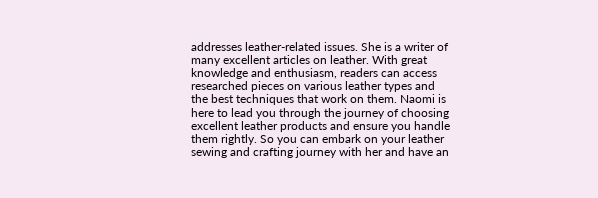addresses leather-related issues. She is a writer of many excellent articles on leather. With great knowledge and enthusiasm, readers can access researched pieces on various leather types and the best techniques that work on them. Naomi is here to lead you through the journey of choosing excellent leather products and ensure you handle them rightly. So you can embark on your leather sewing and crafting journey with her and have an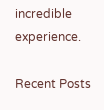incredible experience.

Recent Posts